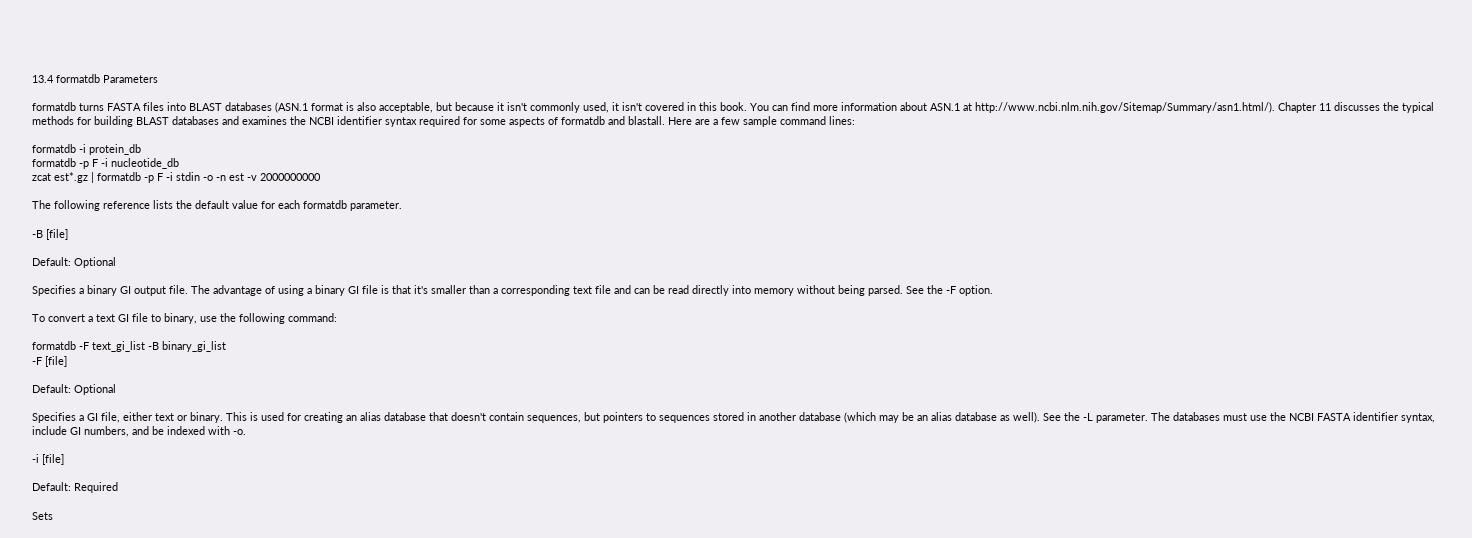13.4 formatdb Parameters

formatdb turns FASTA files into BLAST databases (ASN.1 format is also acceptable, but because it isn't commonly used, it isn't covered in this book. You can find more information about ASN.1 at http://www.ncbi.nlm.nih.gov/Sitemap/Summary/asn1.html/). Chapter 11 discusses the typical methods for building BLAST databases and examines the NCBI identifier syntax required for some aspects of formatdb and blastall. Here are a few sample command lines:

formatdb -i protein_db
formatdb -p F -i nucleotide_db
zcat est*.gz | formatdb -p F -i stdin -o -n est -v 2000000000

The following reference lists the default value for each formatdb parameter.

-B [file]

Default: Optional

Specifies a binary GI output file. The advantage of using a binary GI file is that it's smaller than a corresponding text file and can be read directly into memory without being parsed. See the -F option.

To convert a text GI file to binary, use the following command:

formatdb -F text_gi_list -B binary_gi_list
-F [file]

Default: Optional

Specifies a GI file, either text or binary. This is used for creating an alias database that doesn't contain sequences, but pointers to sequences stored in another database (which may be an alias database as well). See the -L parameter. The databases must use the NCBI FASTA identifier syntax, include GI numbers, and be indexed with -o.

-i [file]

Default: Required

Sets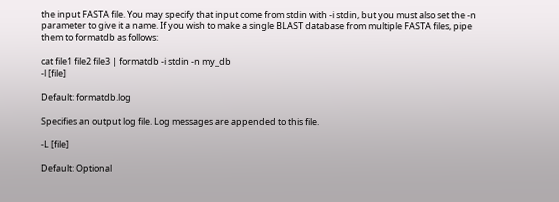the input FASTA file. You may specify that input come from stdin with -i stdin, but you must also set the -n parameter to give it a name. If you wish to make a single BLAST database from multiple FASTA files, pipe them to formatdb as follows:

cat file1 file2 file3 | formatdb -i stdin -n my_db
-l [file]

Default: formatdb.log

Specifies an output log file. Log messages are appended to this file.

-L [file]

Default: Optional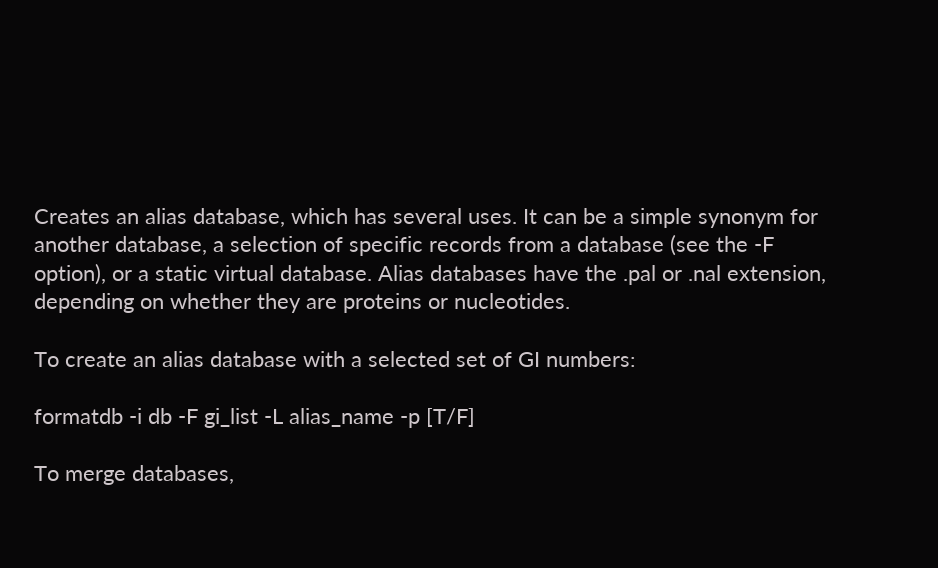Creates an alias database, which has several uses. It can be a simple synonym for another database, a selection of specific records from a database (see the -F option), or a static virtual database. Alias databases have the .pal or .nal extension, depending on whether they are proteins or nucleotides.

To create an alias database with a selected set of GI numbers:

formatdb -i db -F gi_list -L alias_name -p [T/F]

To merge databases,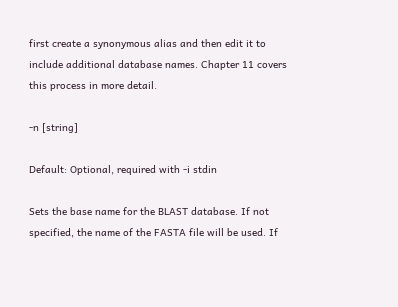first create a synonymous alias and then edit it to include additional database names. Chapter 11 covers this process in more detail.

-n [string]

Default: Optional, required with -i stdin

Sets the base name for the BLAST database. If not specified, the name of the FASTA file will be used. If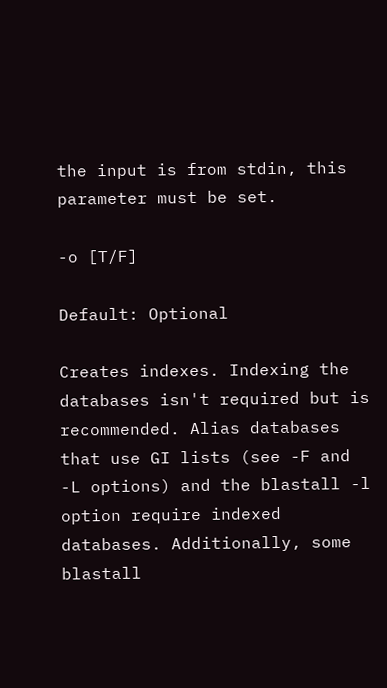the input is from stdin, this parameter must be set.

-o [T/F]

Default: Optional

Creates indexes. Indexing the databases isn't required but is recommended. Alias databases that use GI lists (see -F and -L options) and the blastall -l option require indexed databases. Additionally, some blastall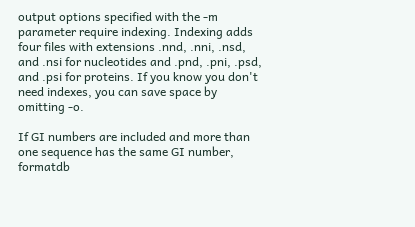output options specified with the -m parameter require indexing. Indexing adds four files with extensions .nnd, .nni, .nsd, and .nsi for nucleotides and .pnd, .pni, .psd, and .psi for proteins. If you know you don't need indexes, you can save space by omitting -o.

If GI numbers are included and more than one sequence has the same GI number, formatdb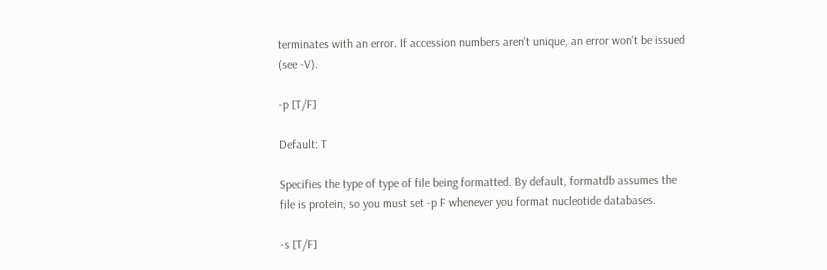terminates with an error. If accession numbers aren't unique, an error won't be issued (see -V).

-p [T/F]

Default: T

Specifies the type of type of file being formatted. By default, formatdb assumes the file is protein, so you must set -p F whenever you format nucleotide databases.

-s [T/F]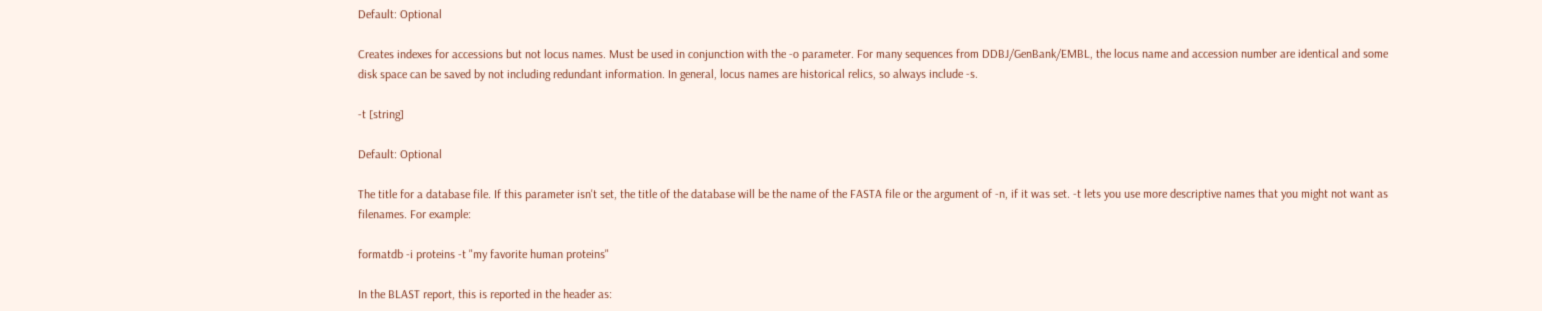Default: Optional

Creates indexes for accessions but not locus names. Must be used in conjunction with the -o parameter. For many sequences from DDBJ/GenBank/EMBL, the locus name and accession number are identical and some disk space can be saved by not including redundant information. In general, locus names are historical relics, so always include -s.

-t [string]

Default: Optional

The title for a database file. If this parameter isn't set, the title of the database will be the name of the FASTA file or the argument of -n, if it was set. -t lets you use more descriptive names that you might not want as filenames. For example:

formatdb -i proteins -t "my favorite human proteins"

In the BLAST report, this is reported in the header as: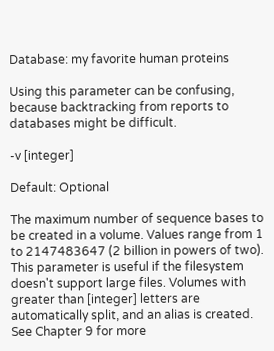Database: my favorite human proteins

Using this parameter can be confusing, because backtracking from reports to databases might be difficult.

-v [integer]

Default: Optional

The maximum number of sequence bases to be created in a volume. Values range from 1 to 2147483647 (2 billion in powers of two). This parameter is useful if the filesystem doesn't support large files. Volumes with greater than [integer] letters are automatically split, and an alias is created. See Chapter 9 for more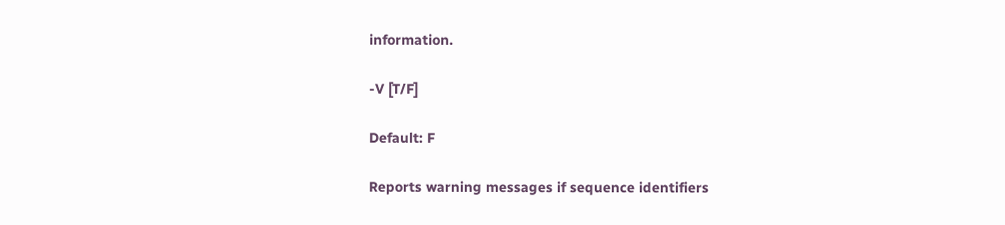information.

-V [T/F]

Default: F

Reports warning messages if sequence identifiers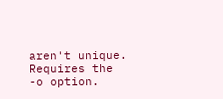aren't unique. Requires the -o option.